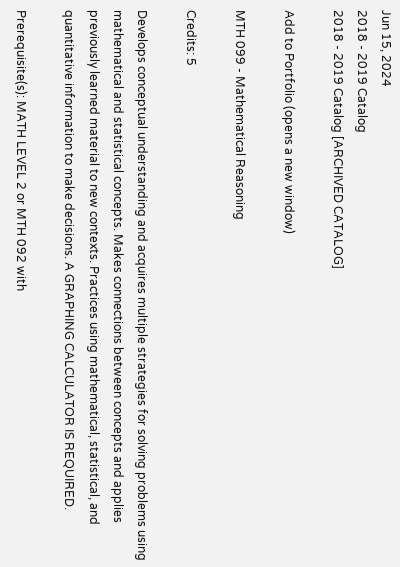Jun 15, 2024
2018 - 2019 Catalog
2018 - 2019 Catalog [ARCHIVED CATALOG]

Add to Portfolio (opens a new window)

MTH 099 - Mathematical Reasoning

Credits: 5

Develops conceptual understanding and acquires multiple strategies for solving problems using mathematical and statistical concepts. Makes connections between concepts and applies previously learned material to new contexts. Practices using mathematical, statistical, and quantitative information to make decisions. A GRAPHING CALCULATOR IS REQUIRED.

Prerequisite(s): MATH LEVEL 2 or MTH 092 with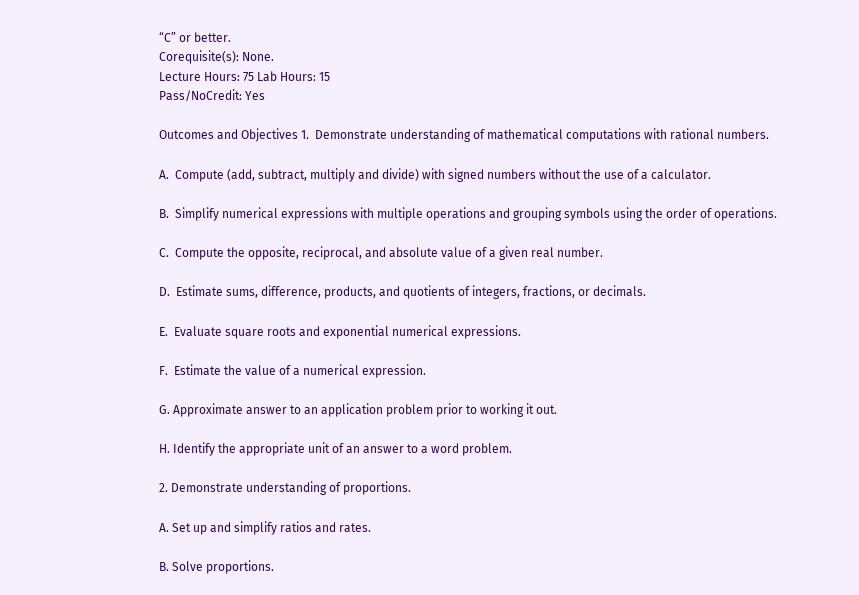“C” or better.
Corequisite(s): None.
Lecture Hours: 75 Lab Hours: 15
Pass/NoCredit: Yes

Outcomes and Objectives 1.  Demonstrate understanding of mathematical computations with rational numbers.

A.  Compute (add, subtract, multiply and divide) with signed numbers without the use of a calculator.

B.  Simplify numerical expressions with multiple operations and grouping symbols using the order of operations.

C.  Compute the opposite, reciprocal, and absolute value of a given real number.

D.  Estimate sums, difference, products, and quotients of integers, fractions, or decimals.

E.  Evaluate square roots and exponential numerical expressions.

F.  Estimate the value of a numerical expression.

G. Approximate answer to an application problem prior to working it out.

H. Identify the appropriate unit of an answer to a word problem.

2. Demonstrate understanding of proportions.

A. Set up and simplify ratios and rates.

B. Solve proportions.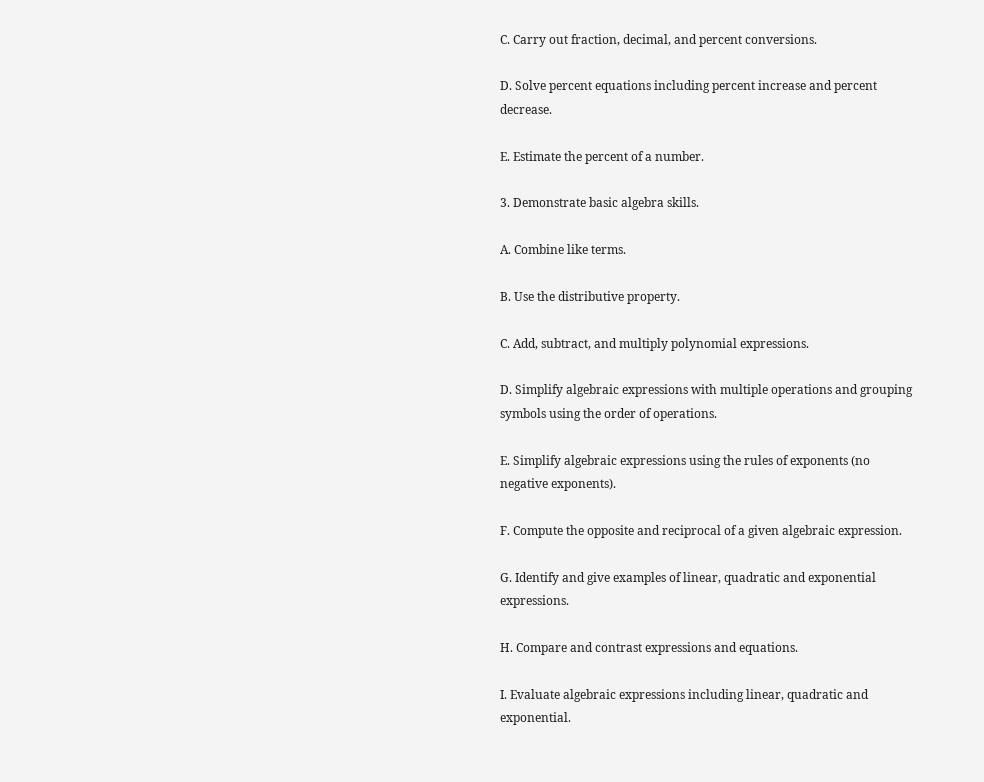C. Carry out fraction, decimal, and percent conversions.

D. Solve percent equations including percent increase and percent decrease.

E. Estimate the percent of a number.

3. Demonstrate basic algebra skills.

A. Combine like terms.

B. Use the distributive property.

C. Add, subtract, and multiply polynomial expressions.

D. Simplify algebraic expressions with multiple operations and grouping symbols using the order of operations.

E. Simplify algebraic expressions using the rules of exponents (no negative exponents).

F. Compute the opposite and reciprocal of a given algebraic expression.

G. Identify and give examples of linear, quadratic and exponential expressions.

H. Compare and contrast expressions and equations.

I. Evaluate algebraic expressions including linear, quadratic and exponential.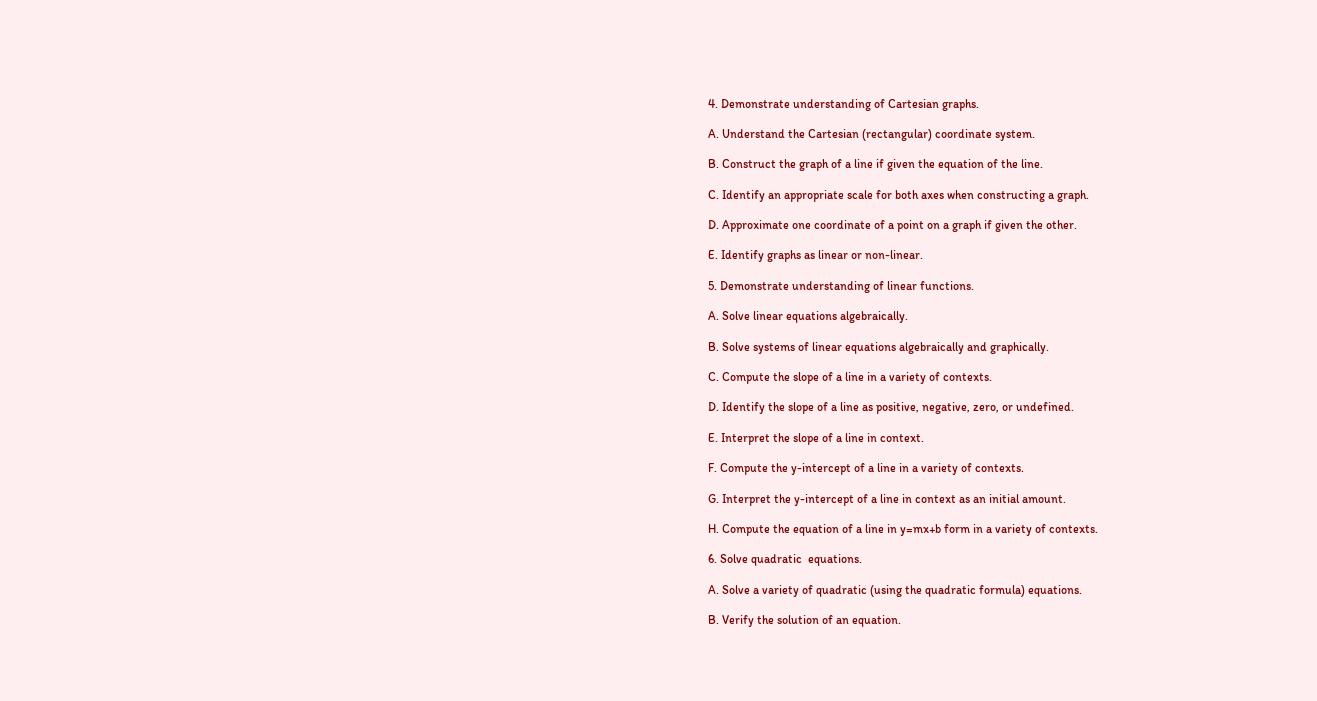4. Demonstrate understanding of Cartesian graphs.

A. Understand the Cartesian (rectangular) coordinate system.

B. Construct the graph of a line if given the equation of the line.

C. Identify an appropriate scale for both axes when constructing a graph.

D. Approximate one coordinate of a point on a graph if given the other.

E. Identify graphs as linear or non-linear.

5. Demonstrate understanding of linear functions.

A. Solve linear equations algebraically.

B. Solve systems of linear equations algebraically and graphically.

C. Compute the slope of a line in a variety of contexts.

D. Identify the slope of a line as positive, negative, zero, or undefined.

E. Interpret the slope of a line in context.

F. Compute the y-intercept of a line in a variety of contexts.

G. Interpret the y-intercept of a line in context as an initial amount.

H. Compute the equation of a line in y=mx+b form in a variety of contexts.

6. Solve quadratic  equations.

A. Solve a variety of quadratic (using the quadratic formula) equations.

B. Verify the solution of an equation.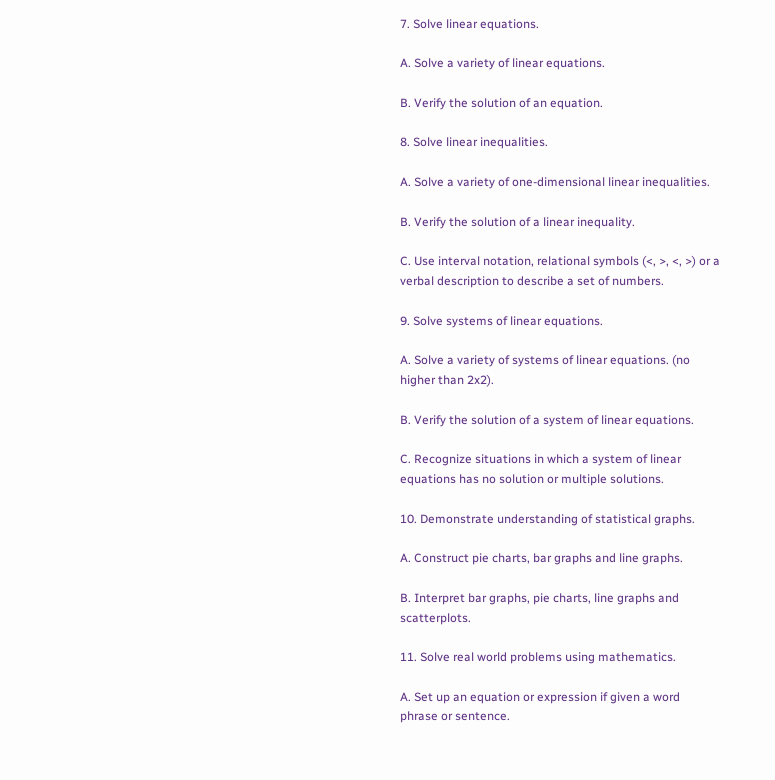7. Solve linear equations.

A. Solve a variety of linear equations.

B. Verify the solution of an equation.

8. Solve linear inequalities.

A. Solve a variety of one-dimensional linear inequalities.

B. Verify the solution of a linear inequality.

C. Use interval notation, relational symbols (<, >, <, >) or a verbal description to describe a set of numbers.

9. Solve systems of linear equations.

A. Solve a variety of systems of linear equations. (no higher than 2x2).

B. Verify the solution of a system of linear equations.

C. Recognize situations in which a system of linear equations has no solution or multiple solutions.

10. Demonstrate understanding of statistical graphs.

A. Construct pie charts, bar graphs and line graphs.

B. Interpret bar graphs, pie charts, line graphs and scatterplots.

11. Solve real world problems using mathematics.

A. Set up an equation or expression if given a word phrase or sentence.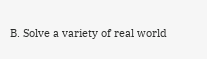B. Solve a variety of real world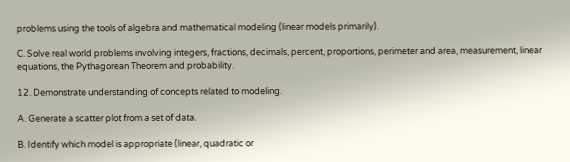problems using the tools of algebra and mathematical modeling (linear models primarily).

C. Solve real world problems involving integers, fractions, decimals, percent, proportions, perimeter and area, measurement, linear equations, the Pythagorean Theorem and probability.

12. Demonstrate understanding of concepts related to modeling.

A. Generate a scatter plot from a set of data.

B. Identify which model is appropriate (linear, quadratic or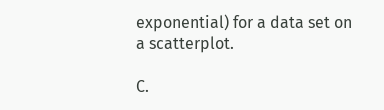exponential) for a data set on a scatterplot.

C.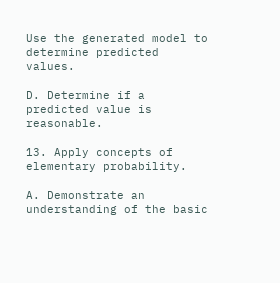Use the generated model to determine predicted values.

D. Determine if a predicted value is reasonable.

13. Apply concepts of elementary probability.

A. Demonstrate an understanding of the basic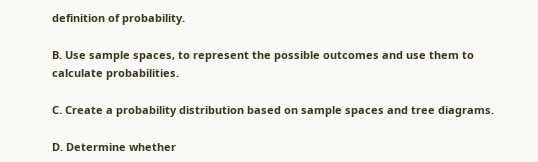definition of probability.

B. Use sample spaces, to represent the possible outcomes and use them to calculate probabilities.

C. Create a probability distribution based on sample spaces and tree diagrams.

D. Determine whether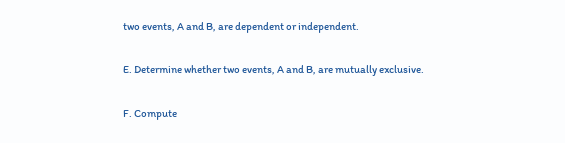two events, A and B, are dependent or independent.

E. Determine whether two events, A and B, are mutually exclusive.

F. Compute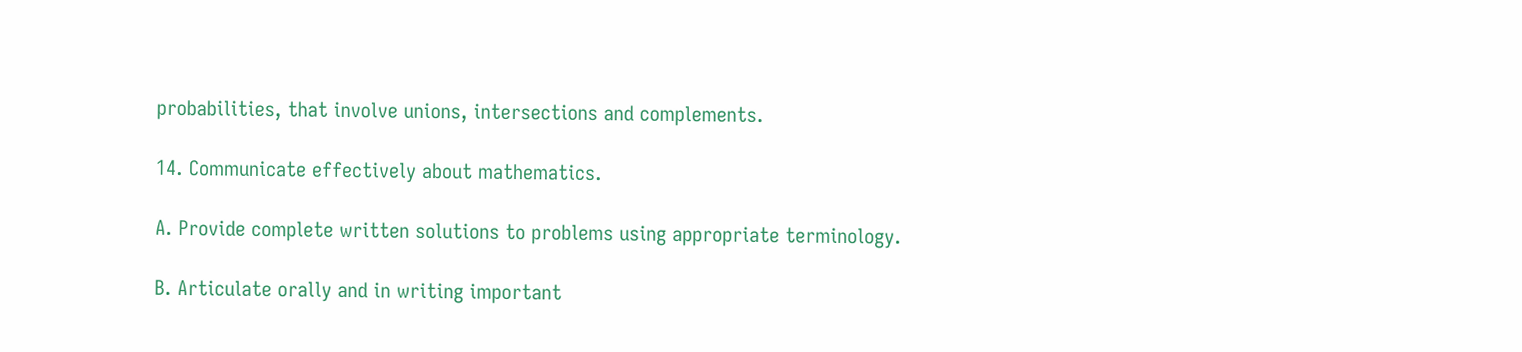probabilities, that involve unions, intersections and complements.

14. Communicate effectively about mathematics.

A. Provide complete written solutions to problems using appropriate terminology.

B. Articulate orally and in writing important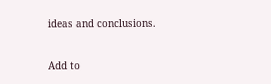ideas and conclusions.


Add to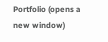Portfolio (opens a new window)